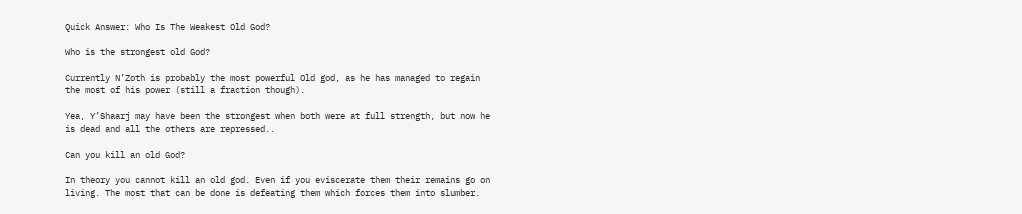Quick Answer: Who Is The Weakest Old God?

Who is the strongest old God?

Currently N’Zoth is probably the most powerful Old god, as he has managed to regain the most of his power (still a fraction though).

Yea, Y’Shaarj may have been the strongest when both were at full strength, but now he is dead and all the others are repressed..

Can you kill an old God?

In theory you cannot kill an old god. Even if you eviscerate them their remains go on living. The most that can be done is defeating them which forces them into slumber.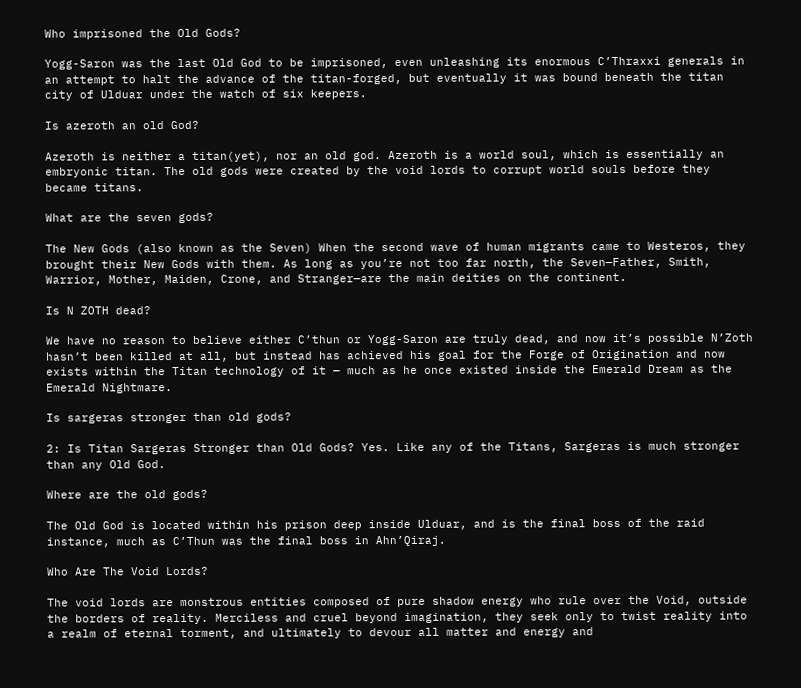Who imprisoned the Old Gods?

Yogg-Saron was the last Old God to be imprisoned, even unleashing its enormous C’Thraxxi generals in an attempt to halt the advance of the titan-forged, but eventually it was bound beneath the titan city of Ulduar under the watch of six keepers.

Is azeroth an old God?

Azeroth is neither a titan(yet), nor an old god. Azeroth is a world soul, which is essentially an embryonic titan. The old gods were created by the void lords to corrupt world souls before they became titans.

What are the seven gods?

The New Gods (also known as the Seven) When the second wave of human migrants came to Westeros, they brought their New Gods with them. As long as you’re not too far north, the Seven—Father, Smith, Warrior, Mother, Maiden, Crone, and Stranger—are the main deities on the continent.

Is N ZOTH dead?

We have no reason to believe either C’thun or Yogg-Saron are truly dead, and now it’s possible N’Zoth hasn’t been killed at all, but instead has achieved his goal for the Forge of Origination and now exists within the Titan technology of it — much as he once existed inside the Emerald Dream as the Emerald Nightmare.

Is sargeras stronger than old gods?

2: Is Titan Sargeras Stronger than Old Gods? Yes. Like any of the Titans, Sargeras is much stronger than any Old God.

Where are the old gods?

The Old God is located within his prison deep inside Ulduar, and is the final boss of the raid instance, much as C’Thun was the final boss in Ahn’Qiraj.

Who Are The Void Lords?

The void lords are monstrous entities composed of pure shadow energy who rule over the Void, outside the borders of reality. Merciless and cruel beyond imagination, they seek only to twist reality into a realm of eternal torment, and ultimately to devour all matter and energy and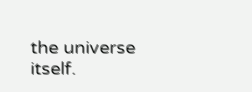the universe itself.